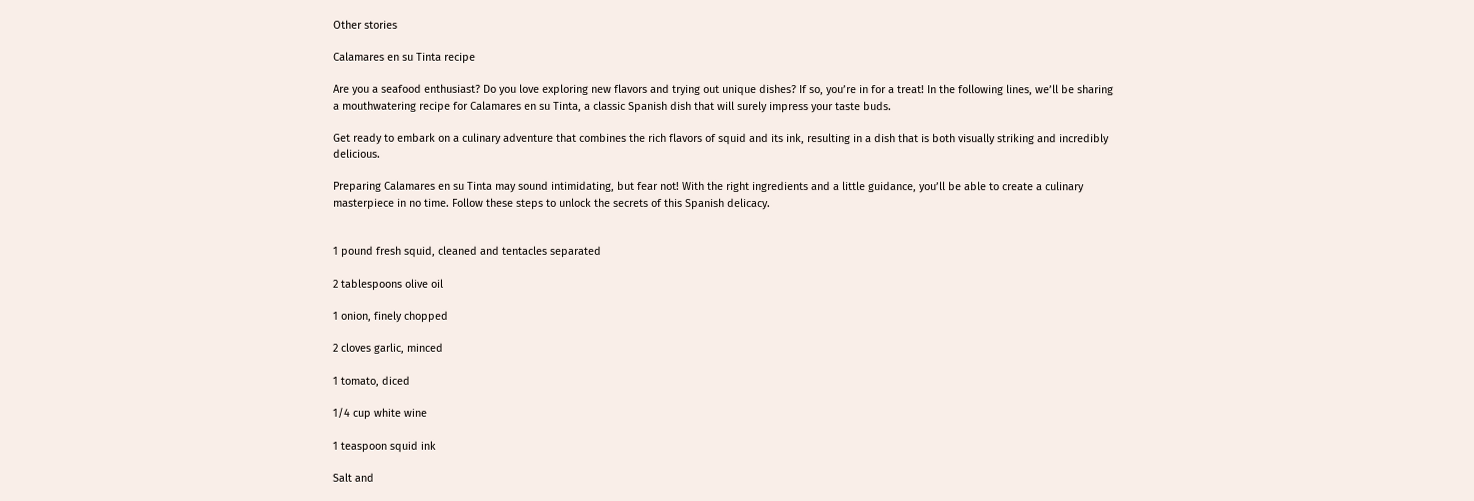Other stories

Calamares en su Tinta recipe

Are you a seafood enthusiast? Do you love exploring new flavors and trying out unique dishes? If so, you’re in for a treat! In the following lines, we’ll be sharing a mouthwatering recipe for Calamares en su Tinta, a classic Spanish dish that will surely impress your taste buds.

Get ready to embark on a culinary adventure that combines the rich flavors of squid and its ink, resulting in a dish that is both visually striking and incredibly delicious.

Preparing Calamares en su Tinta may sound intimidating, but fear not! With the right ingredients and a little guidance, you’ll be able to create a culinary masterpiece in no time. Follow these steps to unlock the secrets of this Spanish delicacy.


1 pound fresh squid, cleaned and tentacles separated

2 tablespoons olive oil

1 onion, finely chopped

2 cloves garlic, minced

1 tomato, diced

1/4 cup white wine

1 teaspoon squid ink

Salt and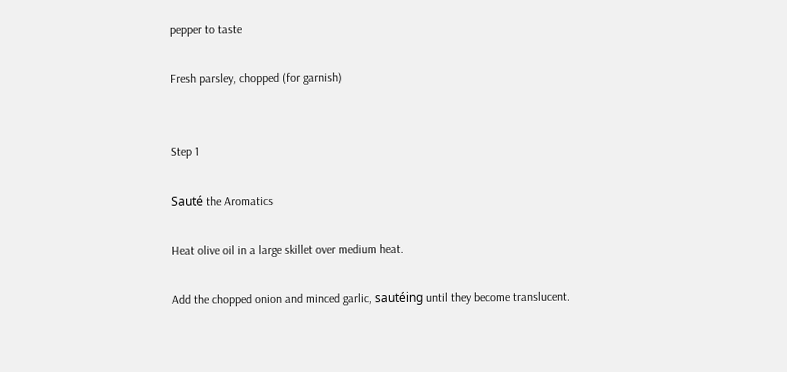pepper to taste

Fresh parsley, chopped (for garnish)


Step 1

Sauté the Aromatics

Heat olive oil in a large skillet over medium heat.

Add the chopped onion and minced garlic, sautéing until they become translucent.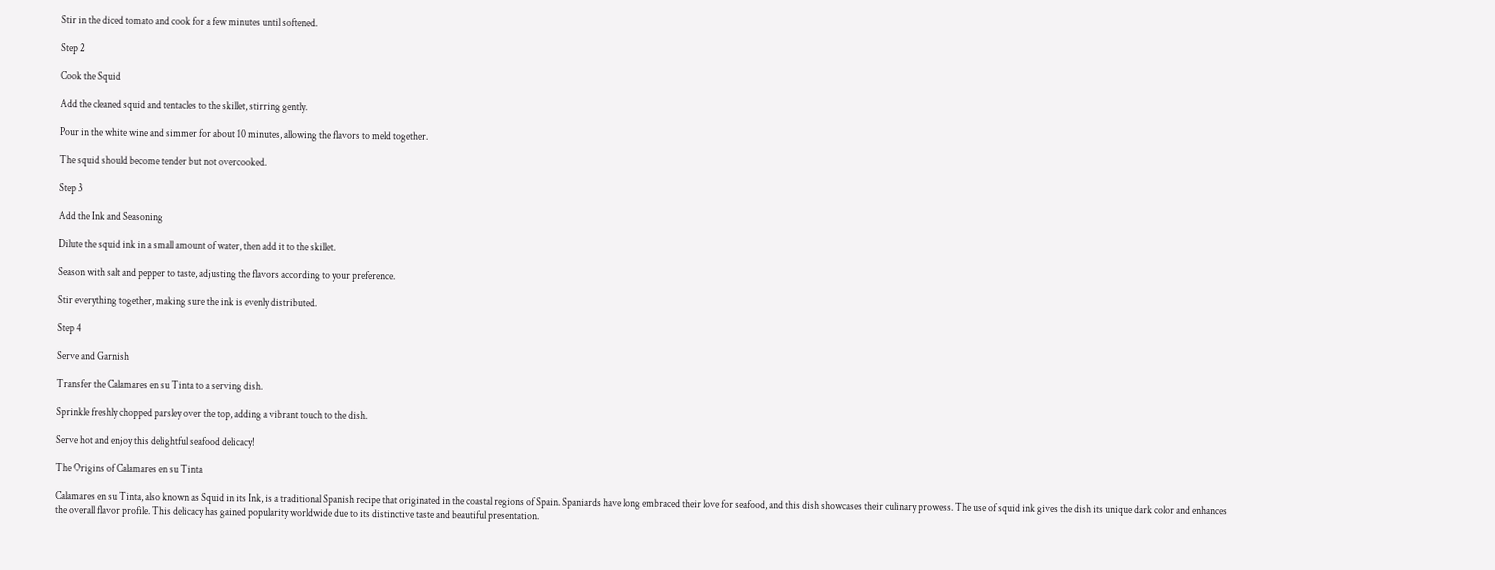Stir in the diced tomato and cook for a few minutes until softened.

Step 2

Cook the Squid

Add the cleaned squid and tentacles to the skillet, stirring gently.

Pour in the white wine and simmer for about 10 minutes, allowing the flavors to meld together.

The squid should become tender but not overcooked.

Step 3

Add the Ink and Seasoning

Dilute the squid ink in a small amount of water, then add it to the skillet.

Season with salt and pepper to taste, adjusting the flavors according to your preference.

Stir everything together, making sure the ink is evenly distributed.

Step 4

Serve and Garnish

Transfer the Calamares en su Tinta to a serving dish.

Sprinkle freshly chopped parsley over the top, adding a vibrant touch to the dish.

Serve hot and enjoy this delightful seafood delicacy!

The Origins of Calamares en su Tinta

Calamares en su Tinta, also known as Squid in its Ink, is a traditional Spanish recipe that originated in the coastal regions of Spain. Spaniards have long embraced their love for seafood, and this dish showcases their culinary prowess. The use of squid ink gives the dish its unique dark color and enhances the overall flavor profile. This delicacy has gained popularity worldwide due to its distinctive taste and beautiful presentation.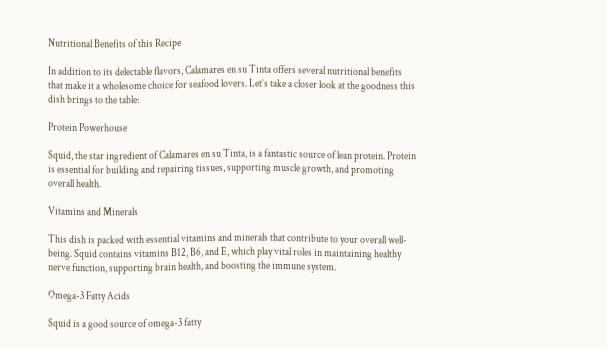Nutritional Benefits of this Recipe

In addition to its delectable flavors, Calamares en su Tinta offers several nutritional benefits that make it a wholesome choice for seafood lovers. Let’s take a closer look at the goodness this dish brings to the table:

Protein Powerhouse

Squid, the star ingredient of Calamares en su Tinta, is a fantastic source of lean protein. Protein is essential for building and repairing tissues, supporting muscle growth, and promoting overall health.

Vitamins and Minerals

This dish is packed with essential vitamins and minerals that contribute to your overall well-being. Squid contains vitamins B12, B6, and E, which play vital roles in maintaining healthy nerve function, supporting brain health, and boosting the immune system.

Omega-3 Fatty Acids

Squid is a good source of omega-3 fatty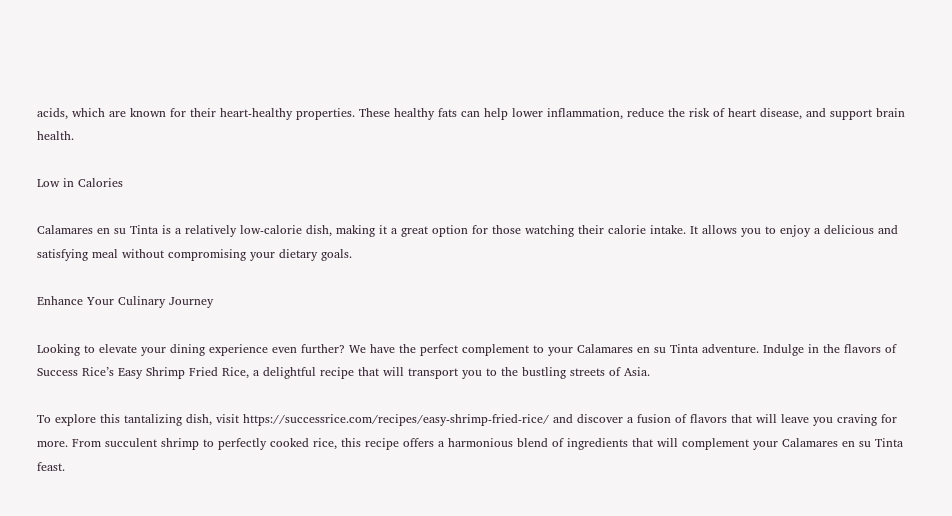acids, which are known for their heart-healthy properties. These healthy fats can help lower inflammation, reduce the risk of heart disease, and support brain health.

Low in Calories

Calamares en su Tinta is a relatively low-calorie dish, making it a great option for those watching their calorie intake. It allows you to enjoy a delicious and satisfying meal without compromising your dietary goals.

Enhance Your Culinary Journey

Looking to elevate your dining experience even further? We have the perfect complement to your Calamares en su Tinta adventure. Indulge in the flavors of Success Rice’s Easy Shrimp Fried Rice, a delightful recipe that will transport you to the bustling streets of Asia.

To explore this tantalizing dish, visit https://successrice.com/recipes/easy-shrimp-fried-rice/ and discover a fusion of flavors that will leave you craving for more. From succulent shrimp to perfectly cooked rice, this recipe offers a harmonious blend of ingredients that will complement your Calamares en su Tinta feast.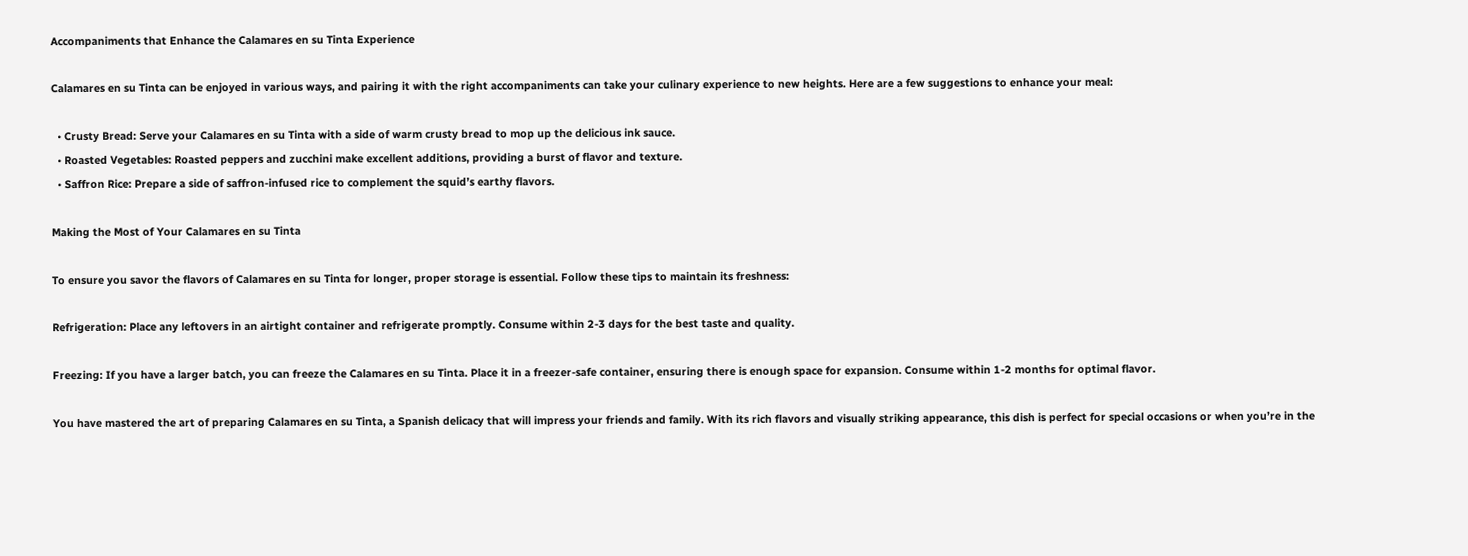Accompaniments that Enhance the Calamares en su Tinta Experience

Calamares en su Tinta can be enjoyed in various ways, and pairing it with the right accompaniments can take your culinary experience to new heights. Here are a few suggestions to enhance your meal:

  • Crusty Bread: Serve your Calamares en su Tinta with a side of warm crusty bread to mop up the delicious ink sauce.
  • Roasted Vegetables: Roasted peppers and zucchini make excellent additions, providing a burst of flavor and texture.
  • Saffron Rice: Prepare a side of saffron-infused rice to complement the squid’s earthy flavors.

Making the Most of Your Calamares en su Tinta

To ensure you savor the flavors of Calamares en su Tinta for longer, proper storage is essential. Follow these tips to maintain its freshness:

Refrigeration: Place any leftovers in an airtight container and refrigerate promptly. Consume within 2-3 days for the best taste and quality.

Freezing: If you have a larger batch, you can freeze the Calamares en su Tinta. Place it in a freezer-safe container, ensuring there is enough space for expansion. Consume within 1-2 months for optimal flavor.

You have mastered the art of preparing Calamares en su Tinta, a Spanish delicacy that will impress your friends and family. With its rich flavors and visually striking appearance, this dish is perfect for special occasions or when you’re in the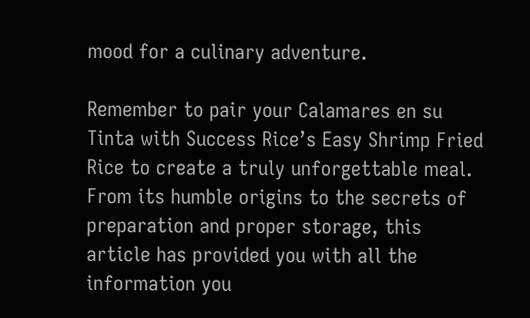mood for a culinary adventure.

Remember to pair your Calamares en su Tinta with Success Rice’s Easy Shrimp Fried Rice to create a truly unforgettable meal. From its humble origins to the secrets of preparation and proper storage, this article has provided you with all the information you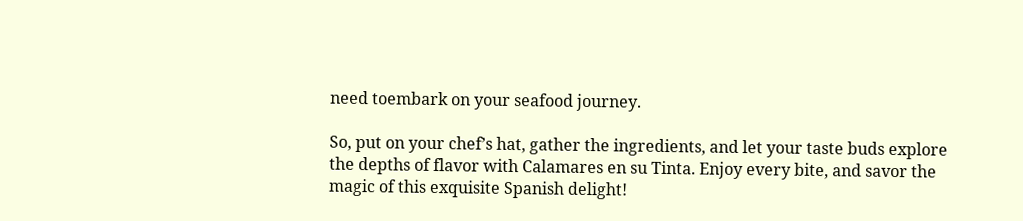need toembark on your seafood journey.

So, put on your chef’s hat, gather the ingredients, and let your taste buds explore the depths of flavor with Calamares en su Tinta. Enjoy every bite, and savor the magic of this exquisite Spanish delight!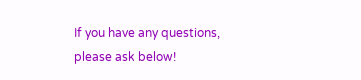If you have any questions, please ask below!